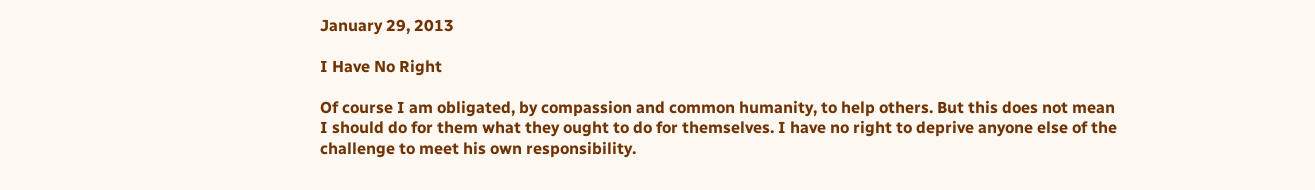January 29, 2013

I Have No Right

Of course I am obligated, by compassion and common humanity, to help others. But this does not mean I should do for them what they ought to do for themselves. I have no right to deprive anyone else of the challenge to meet his own responsibility.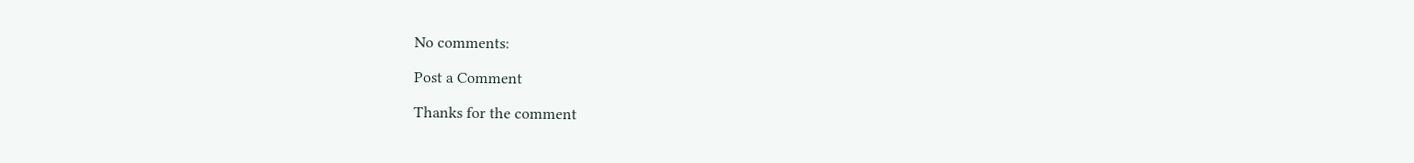No comments:

Post a Comment

Thanks for the comment